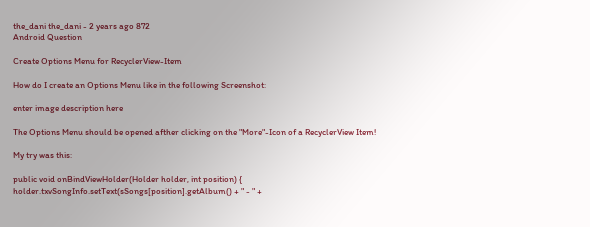the_dani the_dani - 2 years ago 872
Android Question

Create Options Menu for RecyclerView-Item

How do I create an Options Menu like in the following Screenshot:

enter image description here

The Options Menu should be opened afther clicking on the "More"-Icon of a RecyclerView Item!

My try was this:

public void onBindViewHolder(Holder holder, int position) {
holder.txvSongInfo.setText(sSongs[position].getAlbum() + " - " +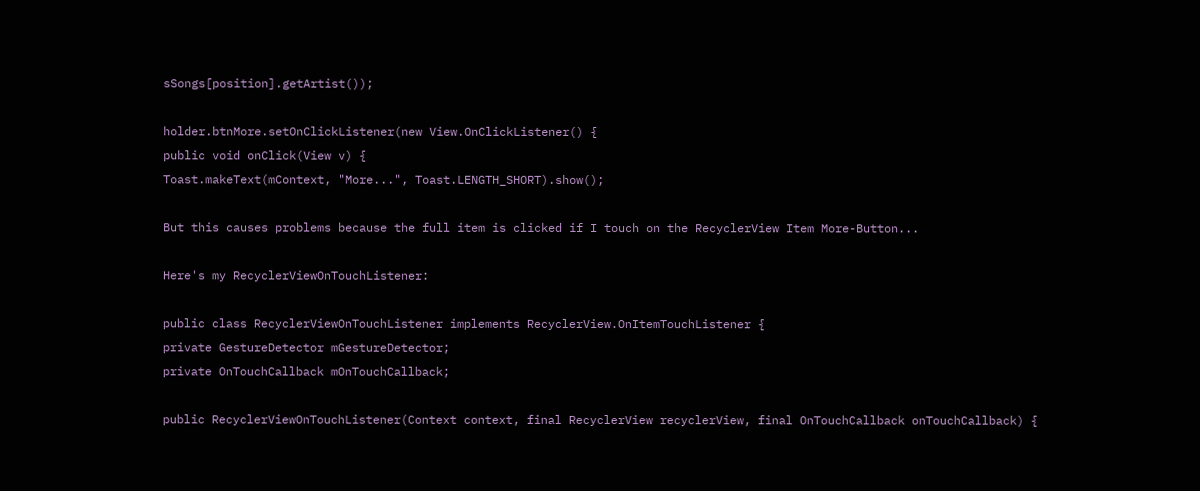sSongs[position].getArtist());

holder.btnMore.setOnClickListener(new View.OnClickListener() {
public void onClick(View v) {
Toast.makeText(mContext, "More...", Toast.LENGTH_SHORT).show();

But this causes problems because the full item is clicked if I touch on the RecyclerView Item More-Button...

Here's my RecyclerViewOnTouchListener:

public class RecyclerViewOnTouchListener implements RecyclerView.OnItemTouchListener {
private GestureDetector mGestureDetector;
private OnTouchCallback mOnTouchCallback;

public RecyclerViewOnTouchListener(Context context, final RecyclerView recyclerView, final OnTouchCallback onTouchCallback) {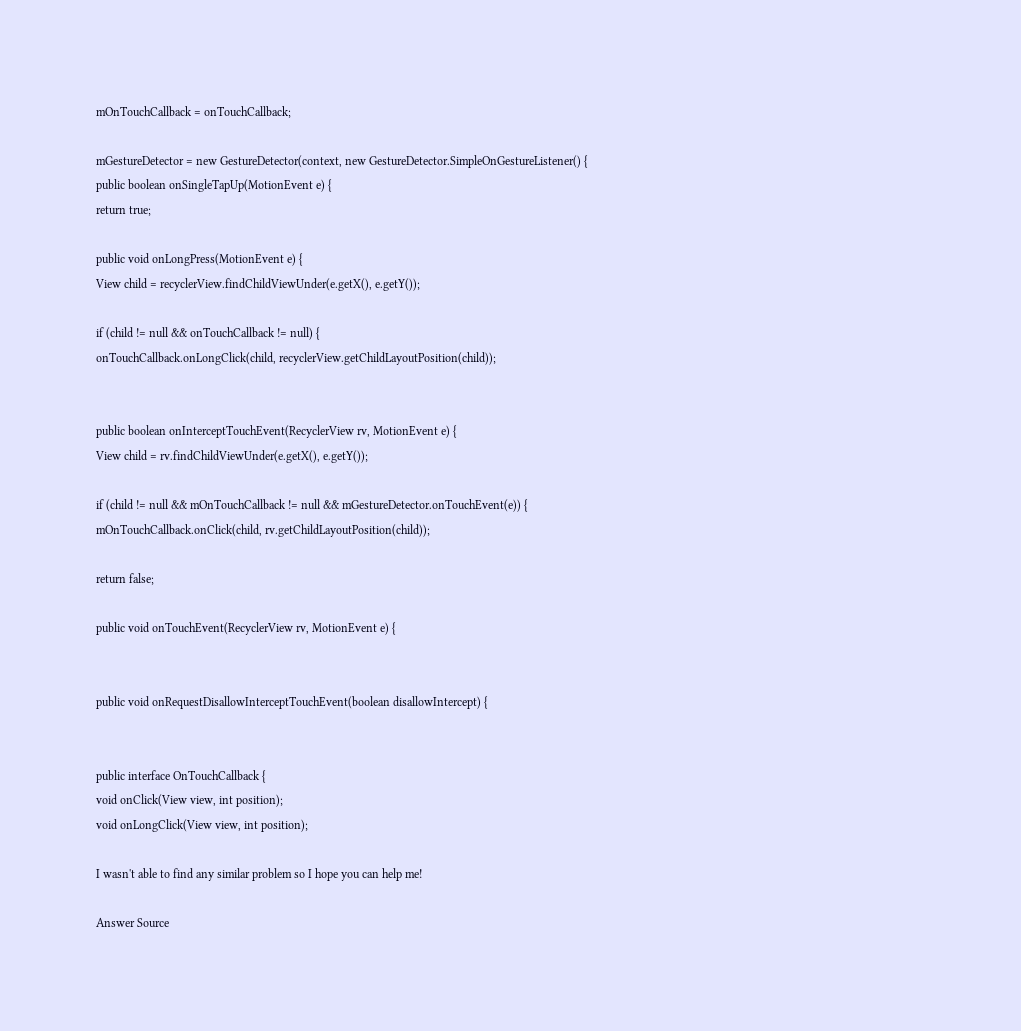mOnTouchCallback = onTouchCallback;

mGestureDetector = new GestureDetector(context, new GestureDetector.SimpleOnGestureListener() {
public boolean onSingleTapUp(MotionEvent e) {
return true;

public void onLongPress(MotionEvent e) {
View child = recyclerView.findChildViewUnder(e.getX(), e.getY());

if (child != null && onTouchCallback != null) {
onTouchCallback.onLongClick(child, recyclerView.getChildLayoutPosition(child));


public boolean onInterceptTouchEvent(RecyclerView rv, MotionEvent e) {
View child = rv.findChildViewUnder(e.getX(), e.getY());

if (child != null && mOnTouchCallback != null && mGestureDetector.onTouchEvent(e)) {
mOnTouchCallback.onClick(child, rv.getChildLayoutPosition(child));

return false;

public void onTouchEvent(RecyclerView rv, MotionEvent e) {


public void onRequestDisallowInterceptTouchEvent(boolean disallowIntercept) {


public interface OnTouchCallback {
void onClick(View view, int position);
void onLongClick(View view, int position);

I wasn't able to find any similar problem so I hope you can help me!

Answer Source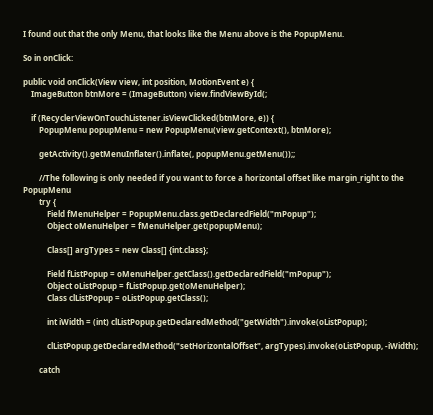I found out that the only Menu, that looks like the Menu above is the PopupMenu.

So in onClick:

public void onClick(View view, int position, MotionEvent e) {
    ImageButton btnMore = (ImageButton) view.findViewById(;

    if (RecyclerViewOnTouchListener.isViewClicked(btnMore, e)) {
        PopupMenu popupMenu = new PopupMenu(view.getContext(), btnMore);

        getActivity().getMenuInflater().inflate(, popupMenu.getMenu());;

        //The following is only needed if you want to force a horizontal offset like margin_right to the PopupMenu
        try {
            Field fMenuHelper = PopupMenu.class.getDeclaredField("mPopup");
            Object oMenuHelper = fMenuHelper.get(popupMenu);

            Class[] argTypes = new Class[] {int.class};

            Field fListPopup = oMenuHelper.getClass().getDeclaredField("mPopup");
            Object oListPopup = fListPopup.get(oMenuHelper);
            Class clListPopup = oListPopup.getClass();

            int iWidth = (int) clListPopup.getDeclaredMethod("getWidth").invoke(oListPopup);

            clListPopup.getDeclaredMethod("setHorizontalOffset", argTypes).invoke(oListPopup, -iWidth);

        catch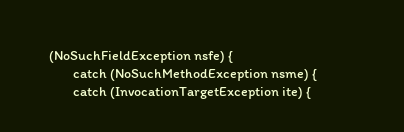(NoSuchFieldException nsfe) {
        catch (NoSuchMethodException nsme) {
        catch (InvocationTargetException ite) {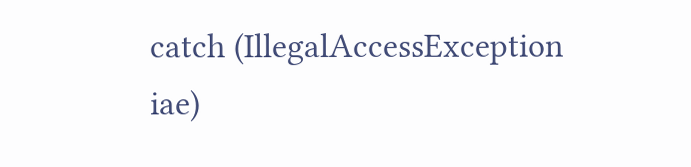catch (IllegalAccessException iae)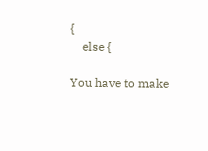{
    else {

You have to make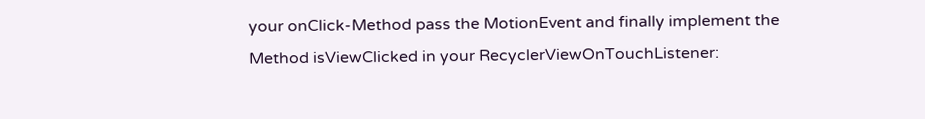your onClick-Method pass the MotionEvent and finally implement the Method isViewClicked in your RecyclerViewOnTouchListener: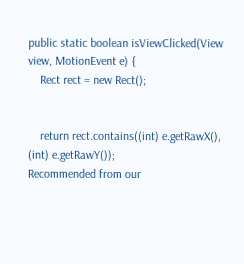public static boolean isViewClicked(View view, MotionEvent e) {
    Rect rect = new Rect();


    return rect.contains((int) e.getRawX(), (int) e.getRawY());
Recommended from our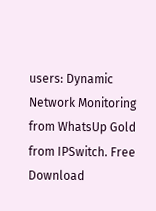users: Dynamic Network Monitoring from WhatsUp Gold from IPSwitch. Free Download